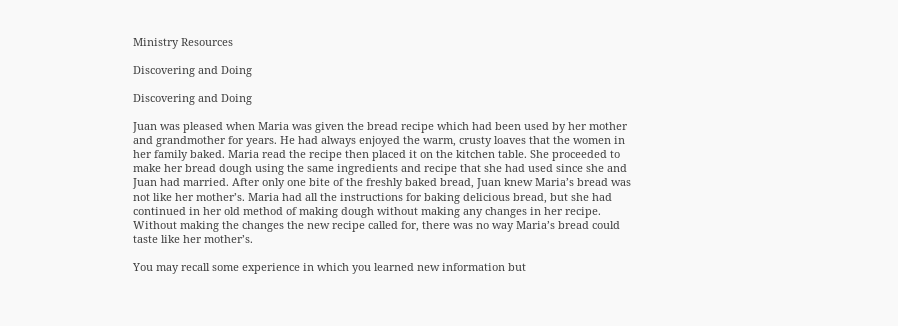Ministry Resources

Discovering and Doing

Discovering and Doing

Juan was pleased when Maria was given the bread recipe which had been used by her mother and grandmother for years. He had always enjoyed the warm, crusty loaves that the women in her family baked. Maria read the recipe then placed it on the kitchen table. She proceeded to make her bread dough using the same ingredients and recipe that she had used since she and Juan had married. After only one bite of the freshly baked bread, Juan knew Maria’s bread was not like her mother’s. Maria had all the instructions for baking delicious bread, but she had continued in her old method of making dough without making any changes in her recipe. Without making the changes the new recipe called for, there was no way Maria’s bread could taste like her mother’s.

You may recall some experience in which you learned new information but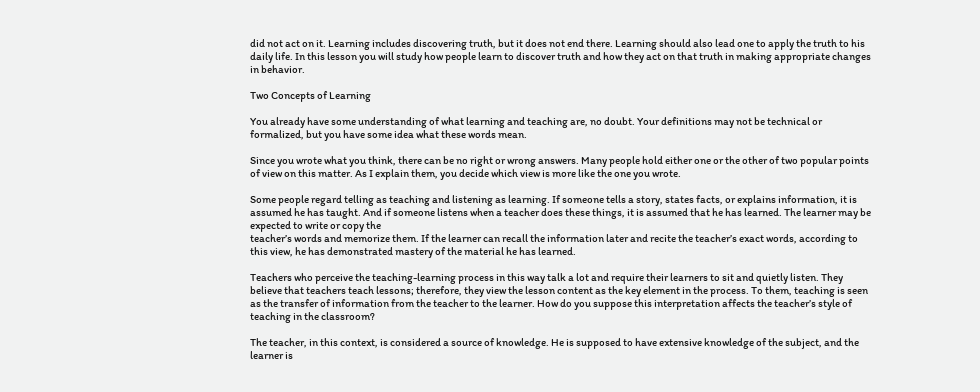did not act on it. Learning includes discovering truth, but it does not end there. Learning should also lead one to apply the truth to his daily life. In this lesson you will study how people learn to discover truth and how they act on that truth in making appropriate changes in behavior.

Two Concepts of Learning

You already have some understanding of what learning and teaching are, no doubt. Your definitions may not be technical or formalized, but you have some idea what these words mean.

Since you wrote what you think, there can be no right or wrong answers. Many people hold either one or the other of two popular points of view on this matter. As I explain them, you decide which view is more like the one you wrote.

Some people regard telling as teaching and listening as learning. If someone tells a story, states facts, or explains information, it is assumed he has taught. And if someone listens when a teacher does these things, it is assumed that he has learned. The learner may be expected to write or copy the
teacher’s words and memorize them. If the learner can recall the information later and recite the teacher’s exact words, according to this view, he has demonstrated mastery of the material he has learned.

Teachers who perceive the teaching-learning process in this way talk a lot and require their learners to sit and quietly listen. They believe that teachers teach lessons; therefore, they view the lesson content as the key element in the process. To them, teaching is seen as the transfer of information from the teacher to the learner. How do you suppose this interpretation affects the teacher’s style of teaching in the classroom?

The teacher, in this context, is considered a source of knowledge. He is supposed to have extensive knowledge of the subject, and the learner is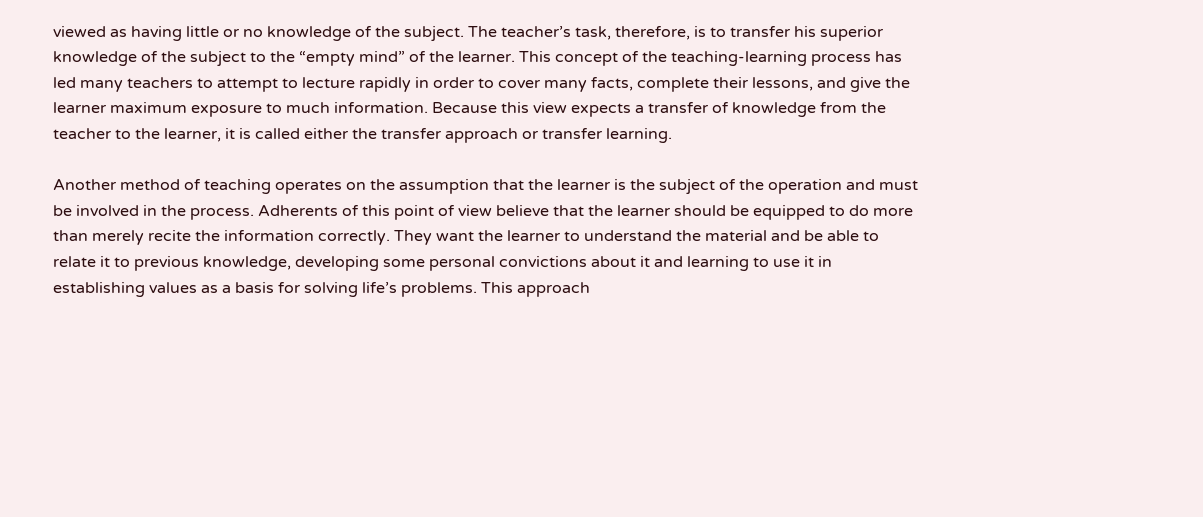viewed as having little or no knowledge of the subject. The teacher’s task, therefore, is to transfer his superior knowledge of the subject to the “empty mind” of the learner. This concept of the teaching-learning process has led many teachers to attempt to lecture rapidly in order to cover many facts, complete their lessons, and give the learner maximum exposure to much information. Because this view expects a transfer of knowledge from the teacher to the learner, it is called either the transfer approach or transfer learning.

Another method of teaching operates on the assumption that the learner is the subject of the operation and must be involved in the process. Adherents of this point of view believe that the learner should be equipped to do more than merely recite the information correctly. They want the learner to understand the material and be able to relate it to previous knowledge, developing some personal convictions about it and learning to use it in establishing values as a basis for solving life’s problems. This approach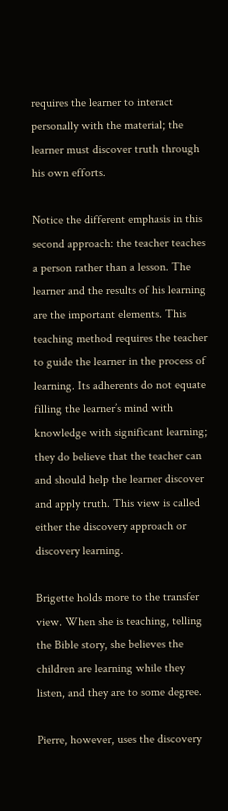requires the learner to interact personally with the material; the learner must discover truth through his own efforts.

Notice the different emphasis in this second approach: the teacher teaches a person rather than a lesson. The learner and the results of his learning are the important elements. This teaching method requires the teacher to guide the learner in the process of learning. Its adherents do not equate filling the learner’s mind with knowledge with significant learning; they do believe that the teacher can and should help the learner discover and apply truth. This view is called either the discovery approach or discovery learning.

Brigette holds more to the transfer view. When she is teaching, telling the Bible story, she believes the children are learning while they listen, and they are to some degree.

Pierre, however, uses the discovery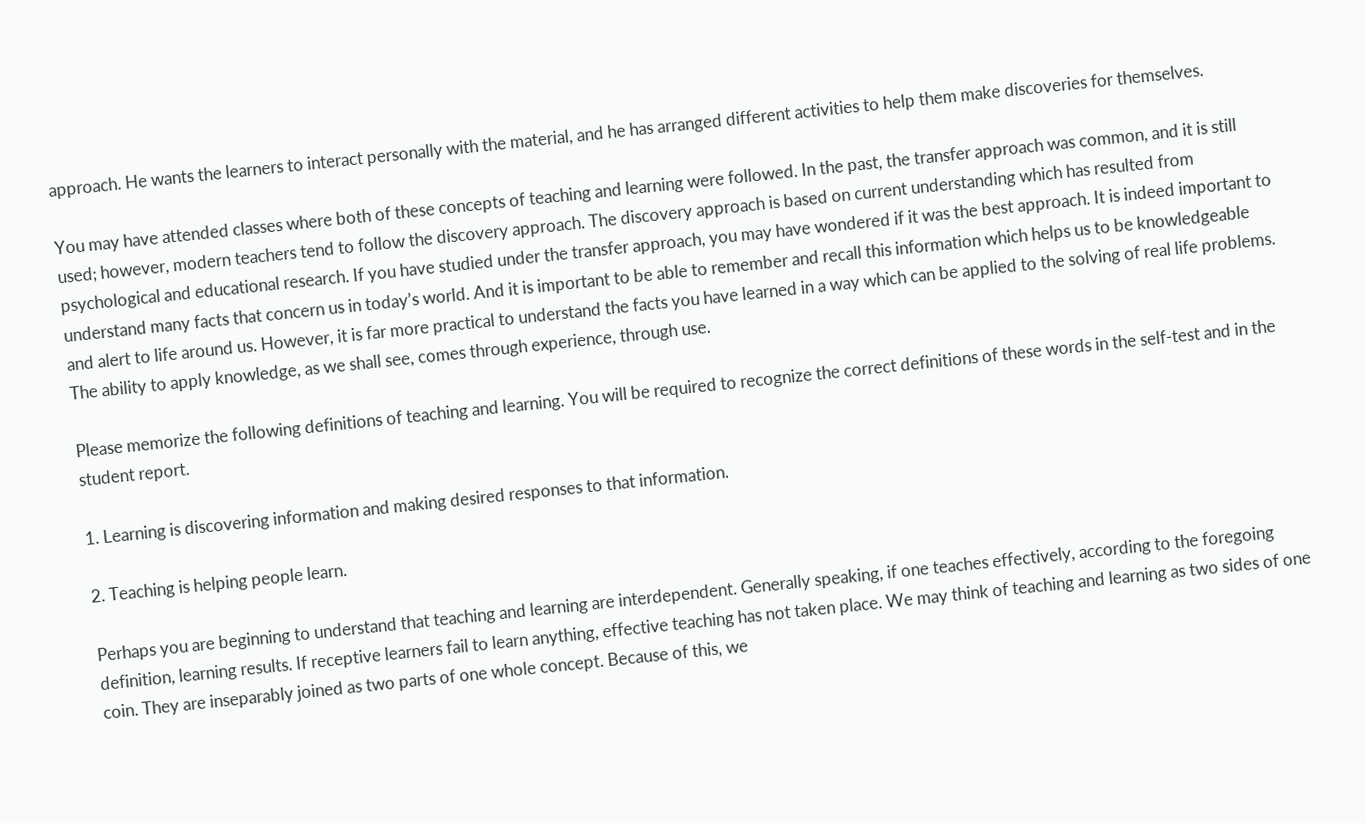approach. He wants the learners to interact personally with the material, and he has arranged different activities to help them make discoveries for themselves.

You may have attended classes where both of these concepts of teaching and learning were followed. In the past, the transfer approach was common, and it is still used; however, modern teachers tend to follow the discovery approach. The discovery approach is based on current understanding which has resulted from psychological and educational research. If you have studied under the transfer approach, you may have wondered if it was the best approach. It is indeed important to understand many facts that concern us in today’s world. And it is important to be able to remember and recall this information which helps us to be knowledgeable and alert to life around us. However, it is far more practical to understand the facts you have learned in a way which can be applied to the solving of real life problems. The ability to apply knowledge, as we shall see, comes through experience, through use.

Please memorize the following definitions of teaching and learning. You will be required to recognize the correct definitions of these words in the self-test and in the student report.

1. Learning is discovering information and making desired responses to that information.

2. Teaching is helping people learn.

Perhaps you are beginning to understand that teaching and learning are interdependent. Generally speaking, if one teaches effectively, according to the foregoing definition, learning results. If receptive learners fail to learn anything, effective teaching has not taken place. We may think of teaching and learning as two sides of one coin. They are inseparably joined as two parts of one whole concept. Because of this, we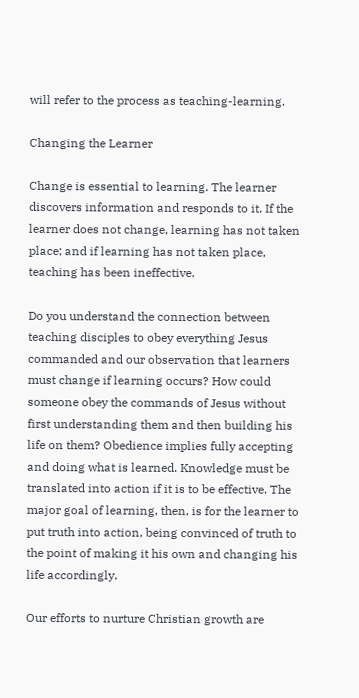will refer to the process as teaching-learning.

Changing the Learner

Change is essential to learning. The learner discovers information and responds to it. If the learner does not change, learning has not taken place; and if learning has not taken place, teaching has been ineffective.

Do you understand the connection between teaching disciples to obey everything Jesus commanded and our observation that learners must change if learning occurs? How could someone obey the commands of Jesus without first understanding them and then building his life on them? Obedience implies fully accepting and doing what is learned. Knowledge must be translated into action if it is to be effective. The major goal of learning, then, is for the learner to put truth into action, being convinced of truth to the point of making it his own and changing his life accordingly.

Our efforts to nurture Christian growth are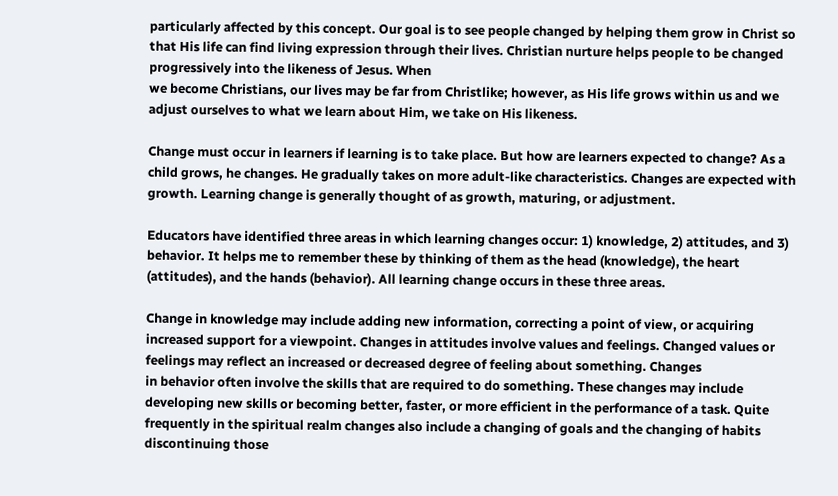particularly affected by this concept. Our goal is to see people changed by helping them grow in Christ so that His life can find living expression through their lives. Christian nurture helps people to be changed progressively into the likeness of Jesus. When
we become Christians, our lives may be far from Christlike; however, as His life grows within us and we adjust ourselves to what we learn about Him, we take on His likeness.

Change must occur in learners if learning is to take place. But how are learners expected to change? As a child grows, he changes. He gradually takes on more adult-like characteristics. Changes are expected with growth. Learning change is generally thought of as growth, maturing, or adjustment.

Educators have identified three areas in which learning changes occur: 1) knowledge, 2) attitudes, and 3) behavior. It helps me to remember these by thinking of them as the head (knowledge), the heart (attitudes), and the hands (behavior). All learning change occurs in these three areas.

Change in knowledge may include adding new information, correcting a point of view, or acquiring increased support for a viewpoint. Changes in attitudes involve values and feelings. Changed values or feelings may reflect an increased or decreased degree of feeling about something. Changes
in behavior often involve the skills that are required to do something. These changes may include developing new skills or becoming better, faster, or more efficient in the performance of a task. Quite frequently in the spiritual realm changes also include a changing of goals and the changing of habits
discontinuing those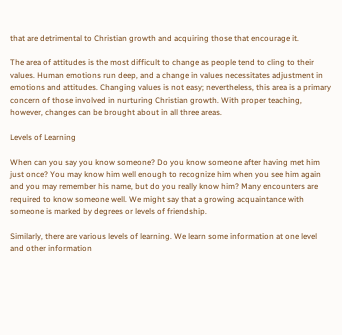that are detrimental to Christian growth and acquiring those that encourage it.

The area of attitudes is the most difficult to change as people tend to cling to their values. Human emotions run deep, and a change in values necessitates adjustment in emotions and attitudes. Changing values is not easy; nevertheless, this area is a primary concern of those involved in nurturing Christian growth. With proper teaching, however, changes can be brought about in all three areas.

Levels of Learning

When can you say you know someone? Do you know someone after having met him just once? You may know him well enough to recognize him when you see him again and you may remember his name, but do you really know him? Many encounters are required to know someone well. We might say that a growing acquaintance with someone is marked by degrees or levels of friendship.

Similarly, there are various levels of learning. We learn some information at one level and other information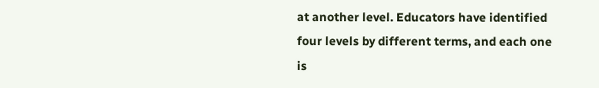at another level. Educators have identified four levels by different terms, and each one is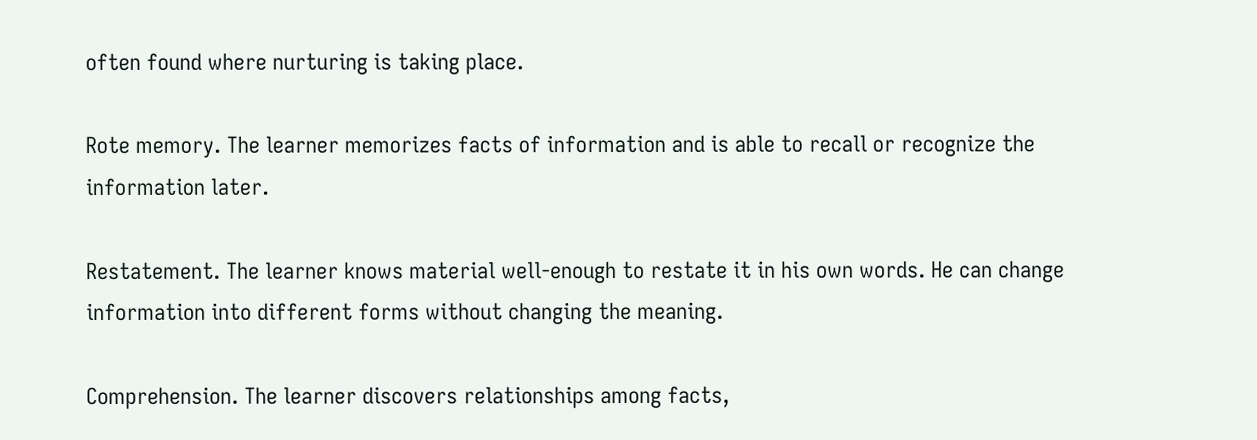often found where nurturing is taking place.

Rote memory. The learner memorizes facts of information and is able to recall or recognize the information later.

Restatement. The learner knows material well-enough to restate it in his own words. He can change information into different forms without changing the meaning.

Comprehension. The learner discovers relationships among facts,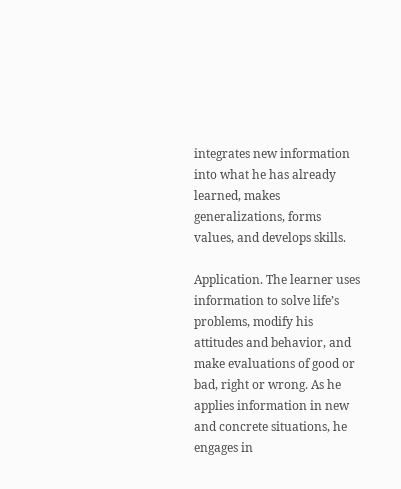integrates new information into what he has already learned, makes generalizations, forms values, and develops skills.

Application. The learner uses information to solve life’s problems, modify his attitudes and behavior, and make evaluations of good or bad, right or wrong. As he applies information in new and concrete situations, he engages in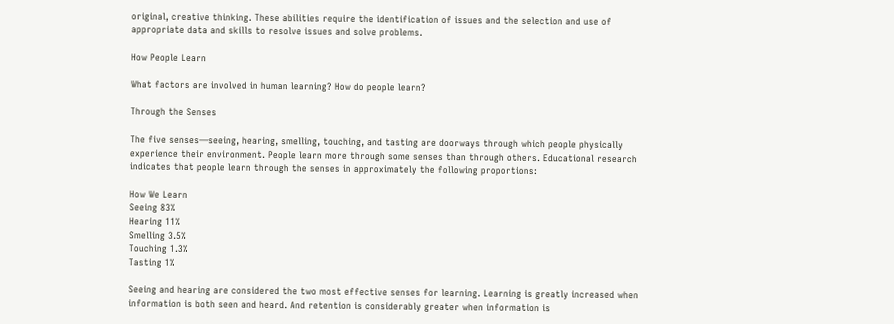original, creative thinking. These abilities require the identification of issues and the selection and use of appropriate data and skills to resolve issues and solve problems.

How People Learn

What factors are involved in human learning? How do people learn?

Through the Senses

The five senses—seeing, hearing, smelling, touching, and tasting are doorways through which people physically experience their environment. People learn more through some senses than through others. Educational research indicates that people learn through the senses in approximately the following proportions:

How We Learn
Seeing 83%
Hearing 11%
Smelling 3.5%
Touching 1.3%
Tasting 1%

Seeing and hearing are considered the two most effective senses for learning. Learning is greatly increased when information is both seen and heard. And retention is considerably greater when information is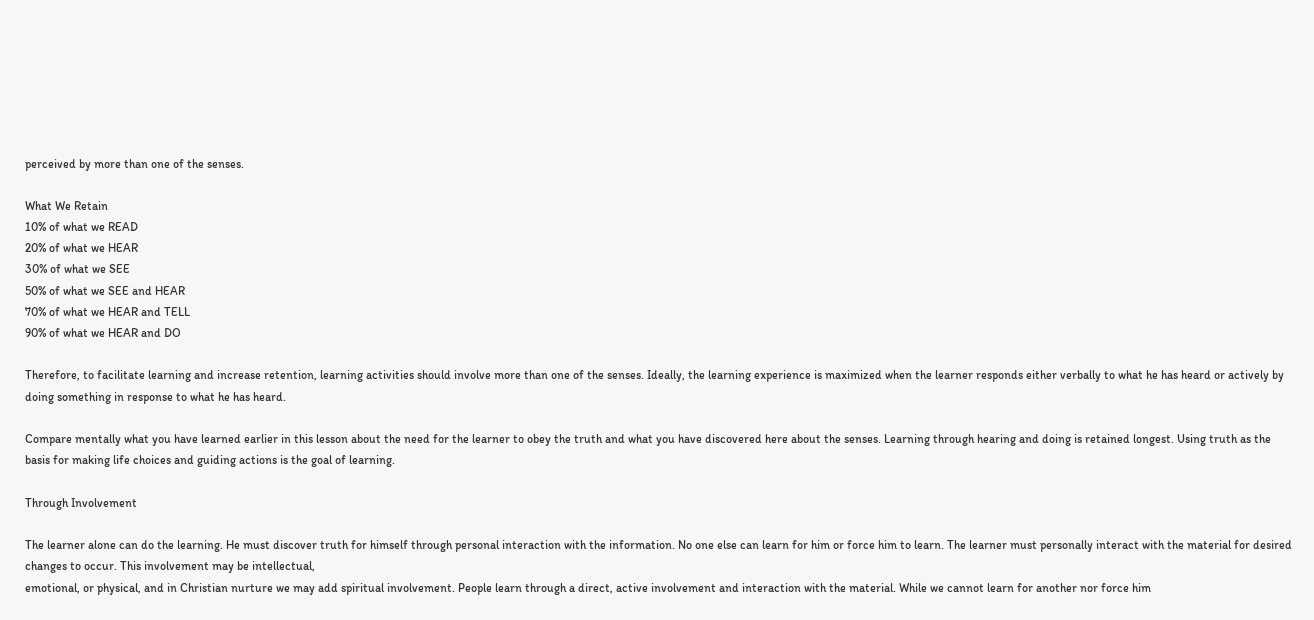perceived by more than one of the senses.

What We Retain
10% of what we READ
20% of what we HEAR
30% of what we SEE
50% of what we SEE and HEAR
70% of what we HEAR and TELL
90% of what we HEAR and DO

Therefore, to facilitate learning and increase retention, learning activities should involve more than one of the senses. Ideally, the learning experience is maximized when the learner responds either verbally to what he has heard or actively by doing something in response to what he has heard.

Compare mentally what you have learned earlier in this lesson about the need for the learner to obey the truth and what you have discovered here about the senses. Learning through hearing and doing is retained longest. Using truth as the basis for making life choices and guiding actions is the goal of learning.

Through Involvement

The learner alone can do the learning. He must discover truth for himself through personal interaction with the information. No one else can learn for him or force him to learn. The learner must personally interact with the material for desired changes to occur. This involvement may be intellectual,
emotional, or physical, and in Christian nurture we may add spiritual involvement. People learn through a direct, active involvement and interaction with the material. While we cannot learn for another nor force him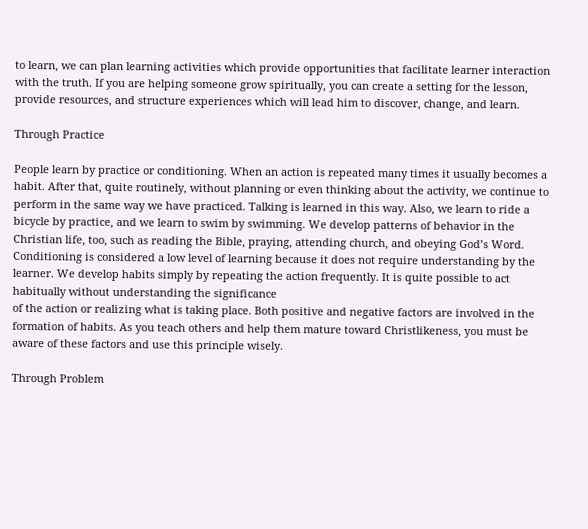to learn, we can plan learning activities which provide opportunities that facilitate learner interaction with the truth. If you are helping someone grow spiritually, you can create a setting for the lesson, provide resources, and structure experiences which will lead him to discover, change, and learn.

Through Practice

People learn by practice or conditioning. When an action is repeated many times it usually becomes a habit. After that, quite routinely, without planning or even thinking about the activity, we continue to perform in the same way we have practiced. Talking is learned in this way. Also, we learn to ride a bicycle by practice, and we learn to swim by swimming. We develop patterns of behavior in the Christian life, too, such as reading the Bible, praying, attending church, and obeying God’s Word. Conditioning is considered a low level of learning because it does not require understanding by the learner. We develop habits simply by repeating the action frequently. It is quite possible to act habitually without understanding the significance
of the action or realizing what is taking place. Both positive and negative factors are involved in the formation of habits. As you teach others and help them mature toward Christlikeness, you must be aware of these factors and use this principle wisely.

Through Problem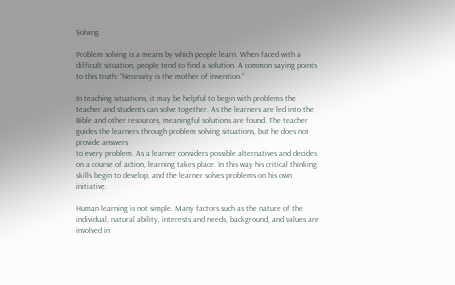Solving

Problem solving is a means by which people learn. When faced with a difficult situation, people tend to find a solution. A common saying points to this truth: “Necessity is the mother of invention.”

In teaching situations, it may be helpful to begin with problems the teacher and students can solve together. As the learners are led into the Bible and other resources, meaningful solutions are found. The teacher guides the learners through problem solving situations, but he does not provide answers
to every problem. As a learner considers possible alternatives and decides on a course of action, learning takes place. In this way his critical thinking skills begin to develop, and the learner solves problems on his own initiative.

Human learning is not simple. Many factors such as the nature of the individual, natural ability, interests and needs, background, and values are involved in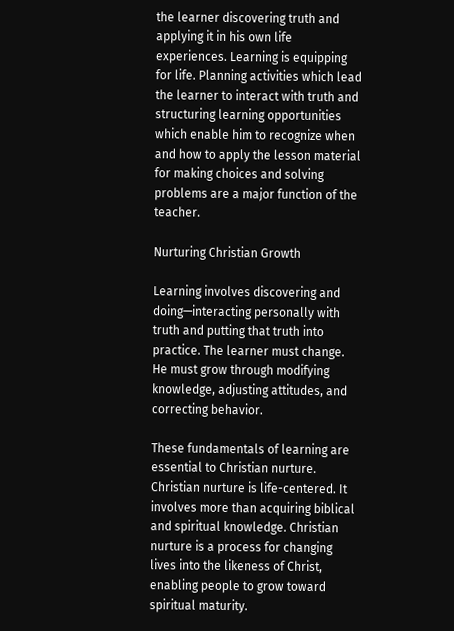the learner discovering truth and applying it in his own life experiences. Learning is equipping for life. Planning activities which lead the learner to interact with truth and structuring learning opportunities which enable him to recognize when and how to apply the lesson material for making choices and solving problems are a major function of the teacher.

Nurturing Christian Growth

Learning involves discovering and doing—interacting personally with truth and putting that truth into practice. The learner must change. He must grow through modifying knowledge, adjusting attitudes, and correcting behavior.

These fundamentals of learning are essential to Christian nurture. Christian nurture is life-centered. It involves more than acquiring biblical and spiritual knowledge. Christian nurture is a process for changing lives into the likeness of Christ, enabling people to grow toward spiritual maturity.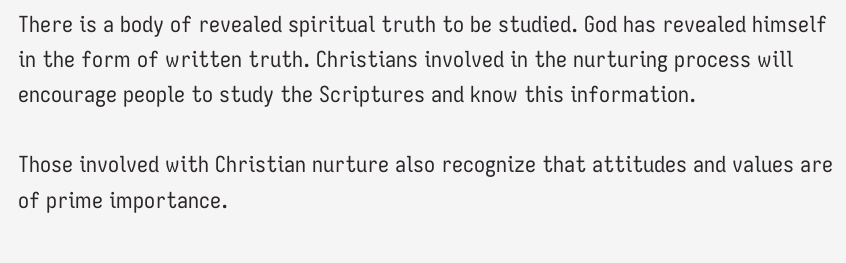There is a body of revealed spiritual truth to be studied. God has revealed himself in the form of written truth. Christians involved in the nurturing process will encourage people to study the Scriptures and know this information.

Those involved with Christian nurture also recognize that attitudes and values are of prime importance.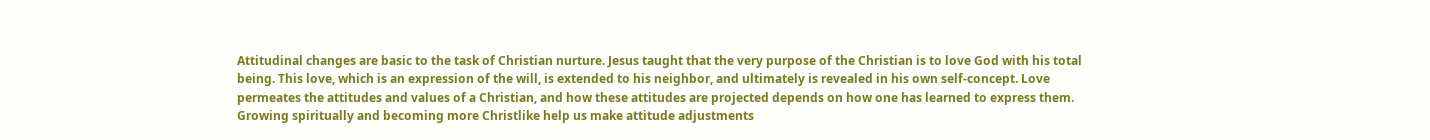Attitudinal changes are basic to the task of Christian nurture. Jesus taught that the very purpose of the Christian is to love God with his total being. This love, which is an expression of the will, is extended to his neighbor, and ultimately is revealed in his own self-concept. Love permeates the attitudes and values of a Christian, and how these attitudes are projected depends on how one has learned to express them. Growing spiritually and becoming more Christlike help us make attitude adjustments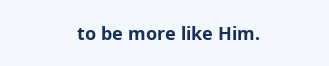to be more like Him.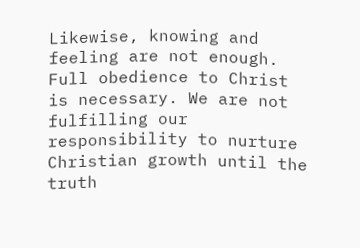Likewise, knowing and feeling are not enough. Full obedience to Christ is necessary. We are not fulfilling our responsibility to nurture Christian growth until the truth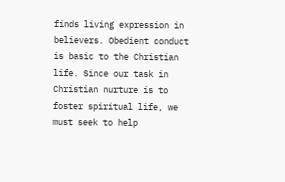finds living expression in believers. Obedient conduct is basic to the Christian life. Since our task in Christian nurture is to foster spiritual life, we must seek to help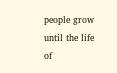people grow until the life of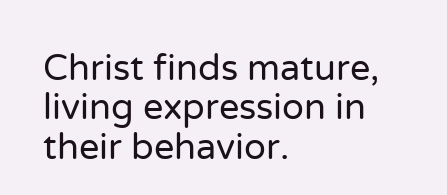Christ finds mature, living expression in their behavior.